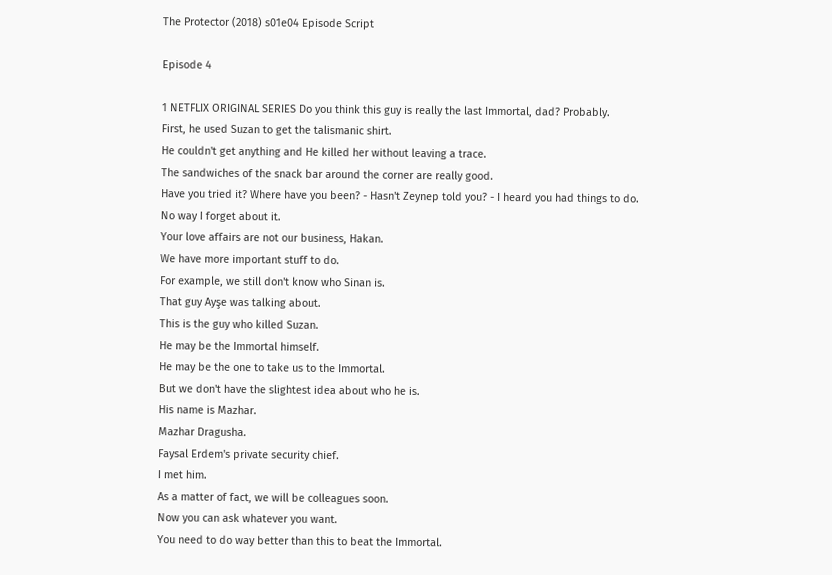The Protector (2018) s01e04 Episode Script

Episode 4

1 NETFLIX ORIGINAL SERIES Do you think this guy is really the last Immortal, dad? Probably.
First, he used Suzan to get the talismanic shirt.
He couldn't get anything and He killed her without leaving a trace.
The sandwiches of the snack bar around the corner are really good.
Have you tried it? Where have you been? - Hasn't Zeynep told you? - I heard you had things to do.
No way I forget about it.
Your love affairs are not our business, Hakan.
We have more important stuff to do.
For example, we still don't know who Sinan is.
That guy Ayşe was talking about.
This is the guy who killed Suzan.
He may be the Immortal himself.
He may be the one to take us to the Immortal.
But we don't have the slightest idea about who he is.
His name is Mazhar.
Mazhar Dragusha.
Faysal Erdem's private security chief.
I met him.
As a matter of fact, we will be colleagues soon.
Now you can ask whatever you want.
You need to do way better than this to beat the Immortal.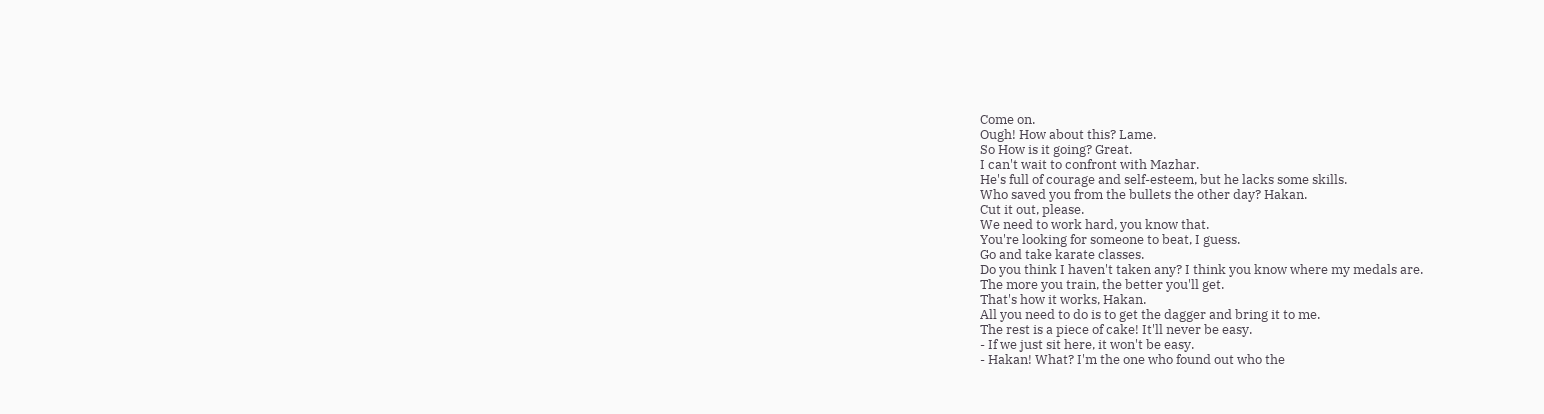Come on.
Ough! How about this? Lame.
So How is it going? Great.
I can't wait to confront with Mazhar.
He's full of courage and self-esteem, but he lacks some skills.
Who saved you from the bullets the other day? Hakan.
Cut it out, please.
We need to work hard, you know that.
You're looking for someone to beat, I guess.
Go and take karate classes.
Do you think I haven't taken any? I think you know where my medals are.
The more you train, the better you'll get.
That's how it works, Hakan.
All you need to do is to get the dagger and bring it to me.
The rest is a piece of cake! It'll never be easy.
- If we just sit here, it won't be easy.
- Hakan! What? I'm the one who found out who the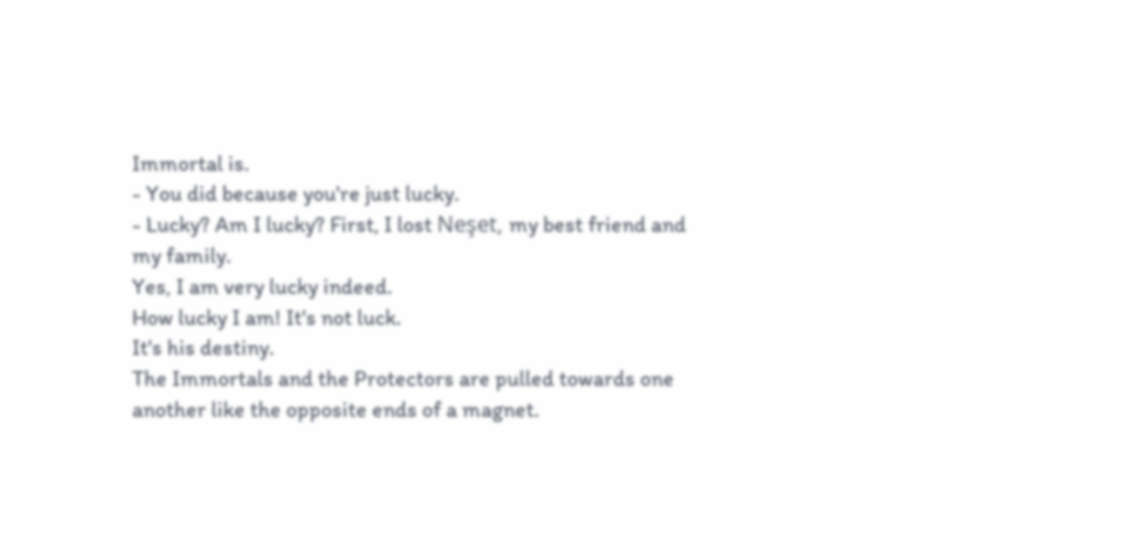Immortal is.
- You did because you're just lucky.
- Lucky? Am I lucky? First, I lost Neşet, my best friend and my family.
Yes, I am very lucky indeed.
How lucky I am! It's not luck.
It's his destiny.
The Immortals and the Protectors are pulled towards one another like the opposite ends of a magnet.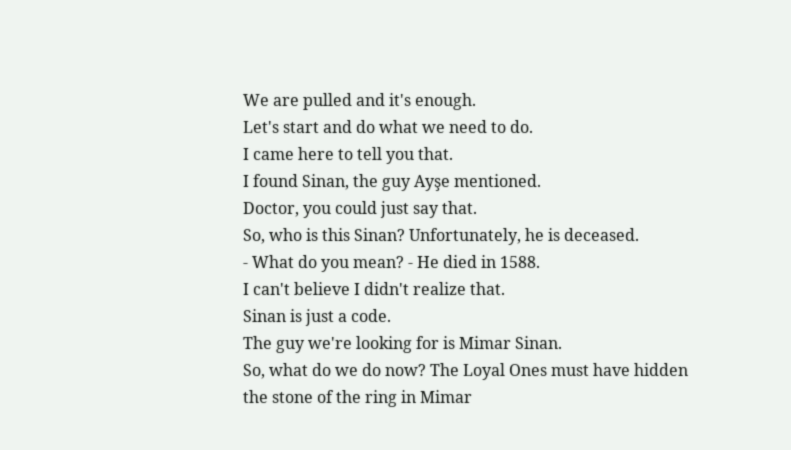We are pulled and it's enough.
Let's start and do what we need to do.
I came here to tell you that.
I found Sinan, the guy Ayşe mentioned.
Doctor, you could just say that.
So, who is this Sinan? Unfortunately, he is deceased.
- What do you mean? - He died in 1588.
I can't believe I didn't realize that.
Sinan is just a code.
The guy we're looking for is Mimar Sinan.
So, what do we do now? The Loyal Ones must have hidden the stone of the ring in Mimar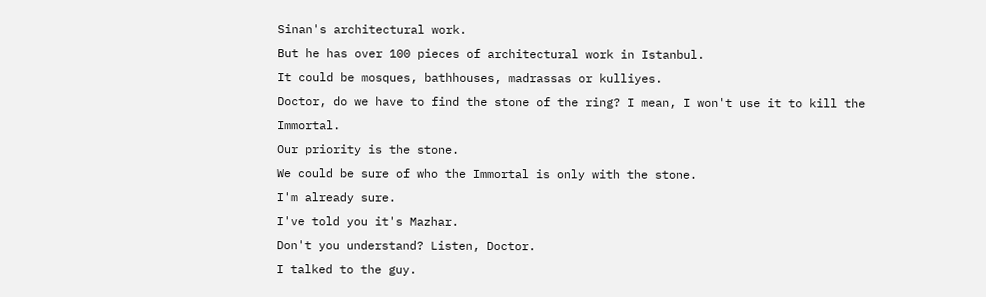Sinan's architectural work.
But he has over 100 pieces of architectural work in Istanbul.
It could be mosques, bathhouses, madrassas or kulliyes.
Doctor, do we have to find the stone of the ring? I mean, I won't use it to kill the Immortal.
Our priority is the stone.
We could be sure of who the Immortal is only with the stone.
I'm already sure.
I've told you it's Mazhar.
Don't you understand? Listen, Doctor.
I talked to the guy.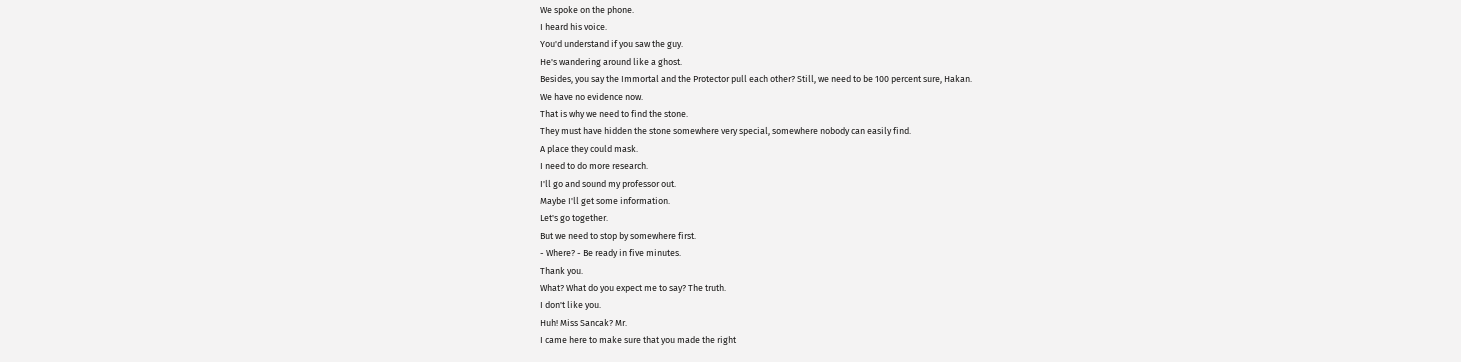We spoke on the phone.
I heard his voice.
You'd understand if you saw the guy.
He's wandering around like a ghost.
Besides, you say the Immortal and the Protector pull each other? Still, we need to be 100 percent sure, Hakan.
We have no evidence now.
That is why we need to find the stone.
They must have hidden the stone somewhere very special, somewhere nobody can easily find.
A place they could mask.
I need to do more research.
I'll go and sound my professor out.
Maybe I'll get some information.
Let's go together.
But we need to stop by somewhere first.
- Where? - Be ready in five minutes.
Thank you.
What? What do you expect me to say? The truth.
I don't like you.
Huh! Miss Sancak? Mr.
I came here to make sure that you made the right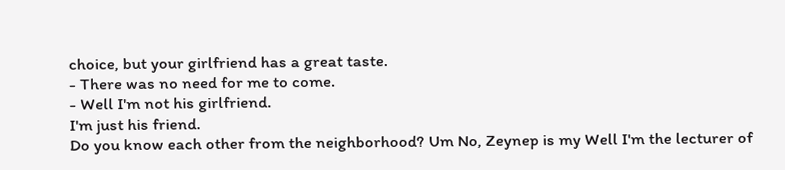choice, but your girlfriend has a great taste.
- There was no need for me to come.
- Well I'm not his girlfriend.
I'm just his friend.
Do you know each other from the neighborhood? Um No, Zeynep is my Well I'm the lecturer of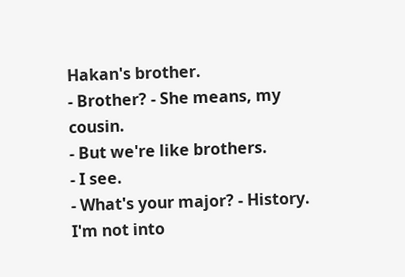Hakan's brother.
- Brother? - She means, my cousin.
- But we're like brothers.
- I see.
- What's your major? - History.
I'm not into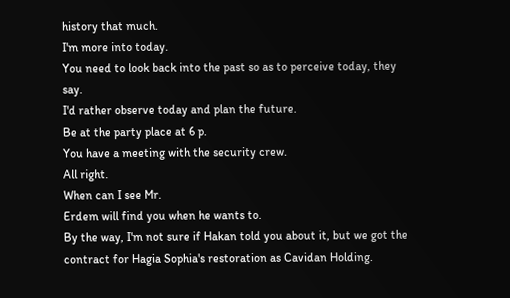history that much.
I'm more into today.
You need to look back into the past so as to perceive today, they say.
I'd rather observe today and plan the future.
Be at the party place at 6 p.
You have a meeting with the security crew.
All right.
When can I see Mr.
Erdem will find you when he wants to.
By the way, I'm not sure if Hakan told you about it, but we got the contract for Hagia Sophia's restoration as Cavidan Holding.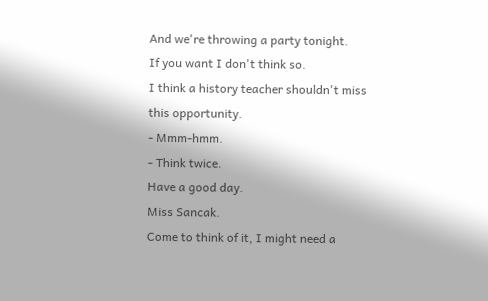And we're throwing a party tonight.
If you want I don't think so.
I think a history teacher shouldn't miss this opportunity.
- Mmm-hmm.
- Think twice.
Have a good day.
Miss Sancak.
Come to think of it, I might need a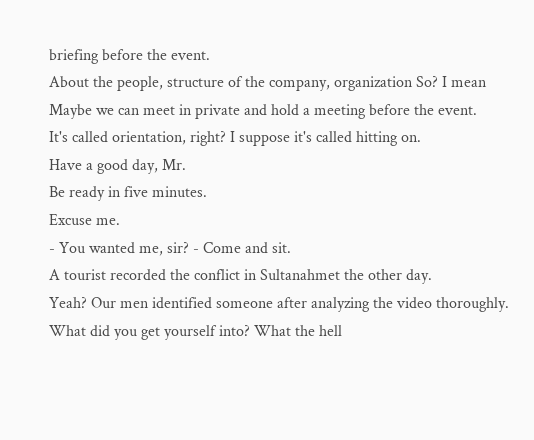briefing before the event.
About the people, structure of the company, organization So? I mean Maybe we can meet in private and hold a meeting before the event.
It's called orientation, right? I suppose it's called hitting on.
Have a good day, Mr.
Be ready in five minutes.
Excuse me.
- You wanted me, sir? - Come and sit.
A tourist recorded the conflict in Sultanahmet the other day.
Yeah? Our men identified someone after analyzing the video thoroughly.
What did you get yourself into? What the hell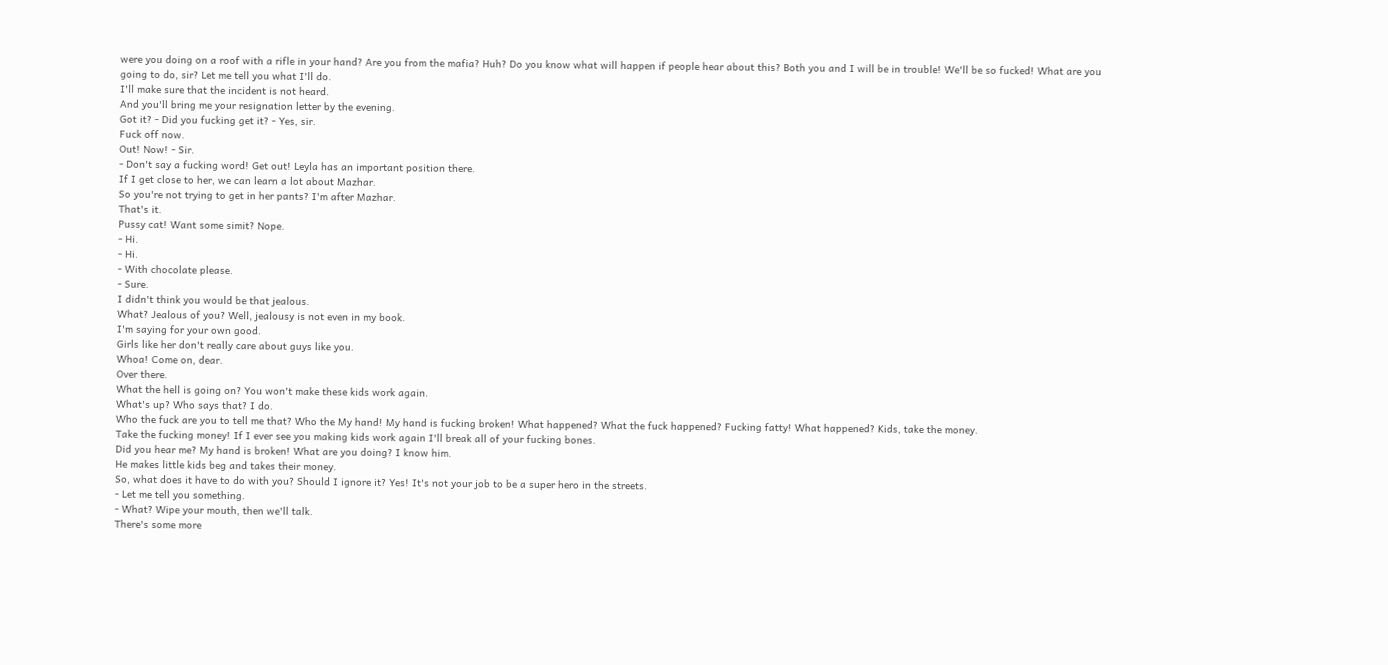were you doing on a roof with a rifle in your hand? Are you from the mafia? Huh? Do you know what will happen if people hear about this? Both you and I will be in trouble! We'll be so fucked! What are you going to do, sir? Let me tell you what I'll do.
I'll make sure that the incident is not heard.
And you'll bring me your resignation letter by the evening.
Got it? - Did you fucking get it? - Yes, sir.
Fuck off now.
Out! Now! - Sir.
- Don't say a fucking word! Get out! Leyla has an important position there.
If I get close to her, we can learn a lot about Mazhar.
So you're not trying to get in her pants? I'm after Mazhar.
That's it.
Pussy cat! Want some simit? Nope.
- Hi.
- Hi.
- With chocolate please.
- Sure.
I didn't think you would be that jealous.
What? Jealous of you? Well, jealousy is not even in my book.
I'm saying for your own good.
Girls like her don't really care about guys like you.
Whoa! Come on, dear.
Over there.
What the hell is going on? You won't make these kids work again.
What's up? Who says that? I do.
Who the fuck are you to tell me that? Who the My hand! My hand is fucking broken! What happened? What the fuck happened? Fucking fatty! What happened? Kids, take the money.
Take the fucking money! If I ever see you making kids work again I'll break all of your fucking bones.
Did you hear me? My hand is broken! What are you doing? I know him.
He makes little kids beg and takes their money.
So, what does it have to do with you? Should I ignore it? Yes! It's not your job to be a super hero in the streets.
- Let me tell you something.
- What? Wipe your mouth, then we'll talk.
There's some more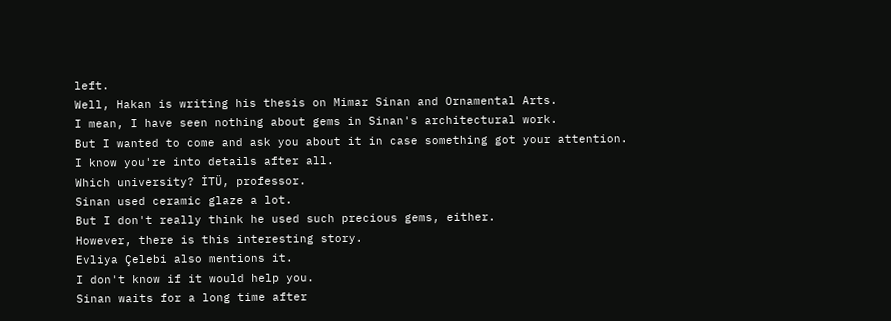left.
Well, Hakan is writing his thesis on Mimar Sinan and Ornamental Arts.
I mean, I have seen nothing about gems in Sinan's architectural work.
But I wanted to come and ask you about it in case something got your attention.
I know you're into details after all.
Which university? İTÜ, professor.
Sinan used ceramic glaze a lot.
But I don't really think he used such precious gems, either.
However, there is this interesting story.
Evliya Çelebi also mentions it.
I don't know if it would help you.
Sinan waits for a long time after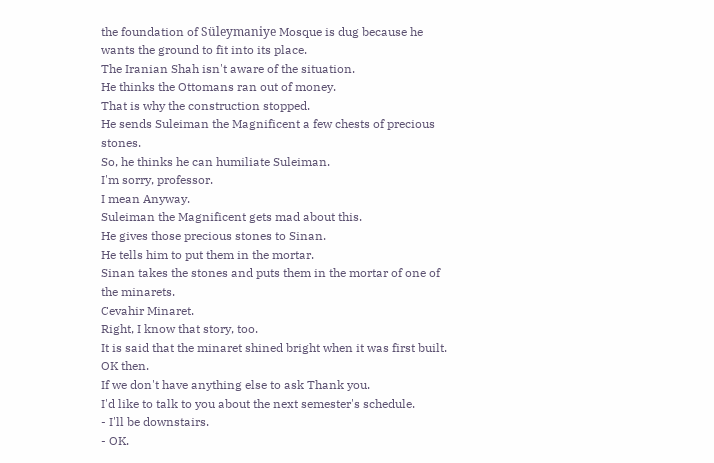the foundation of Süleymaniye Mosque is dug because he wants the ground to fit into its place.
The Iranian Shah isn't aware of the situation.
He thinks the Ottomans ran out of money.
That is why the construction stopped.
He sends Suleiman the Magnificent a few chests of precious stones.
So, he thinks he can humiliate Suleiman.
I'm sorry, professor.
I mean Anyway.
Suleiman the Magnificent gets mad about this.
He gives those precious stones to Sinan.
He tells him to put them in the mortar.
Sinan takes the stones and puts them in the mortar of one of the minarets.
Cevahir Minaret.
Right, I know that story, too.
It is said that the minaret shined bright when it was first built.
OK then.
If we don't have anything else to ask Thank you.
I'd like to talk to you about the next semester's schedule.
- I'll be downstairs.
- OK.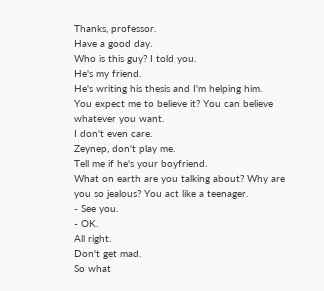Thanks, professor.
Have a good day.
Who is this guy? I told you.
He's my friend.
He's writing his thesis and I'm helping him.
You expect me to believe it? You can believe whatever you want.
I don't even care.
Zeynep, don't play me.
Tell me if he's your boyfriend.
What on earth are you talking about? Why are you so jealous? You act like a teenager.
- See you.
- OK.
All right.
Don't get mad.
So what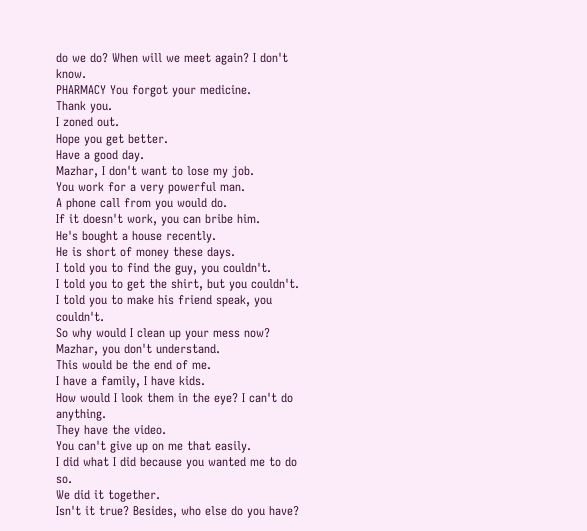do we do? When will we meet again? I don't know.
PHARMACY You forgot your medicine.
Thank you.
I zoned out.
Hope you get better.
Have a good day.
Mazhar, I don't want to lose my job.
You work for a very powerful man.
A phone call from you would do.
If it doesn't work, you can bribe him.
He's bought a house recently.
He is short of money these days.
I told you to find the guy, you couldn't.
I told you to get the shirt, but you couldn't.
I told you to make his friend speak, you couldn't.
So why would I clean up your mess now? Mazhar, you don't understand.
This would be the end of me.
I have a family, I have kids.
How would I look them in the eye? I can't do anything.
They have the video.
You can't give up on me that easily.
I did what I did because you wanted me to do so.
We did it together.
Isn't it true? Besides, who else do you have?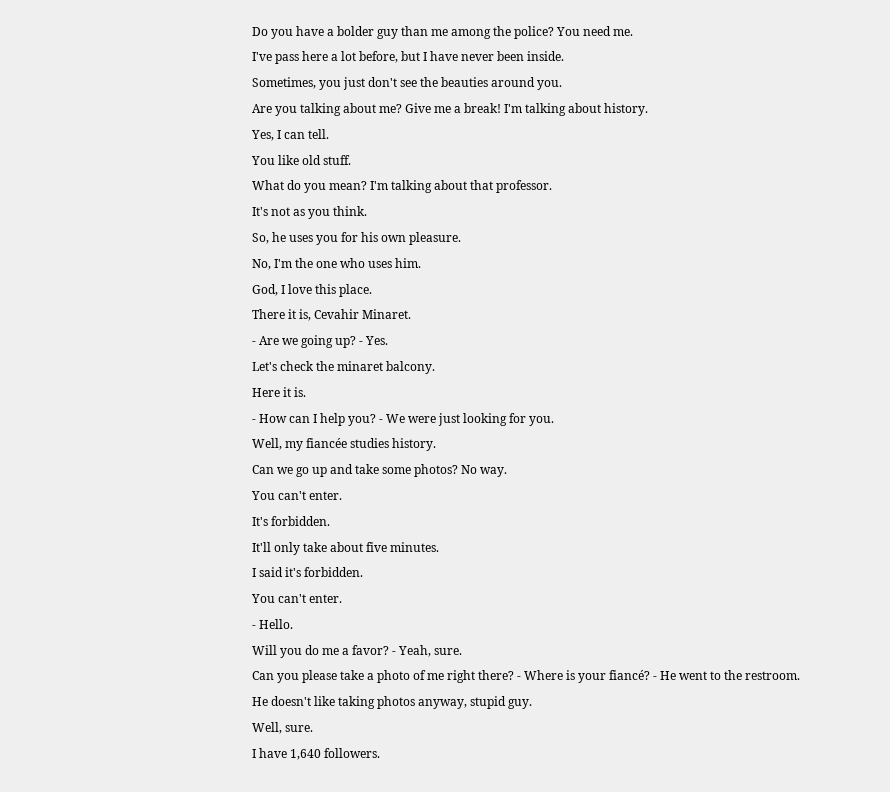Do you have a bolder guy than me among the police? You need me.
I've pass here a lot before, but I have never been inside.
Sometimes, you just don't see the beauties around you.
Are you talking about me? Give me a break! I'm talking about history.
Yes, I can tell.
You like old stuff.
What do you mean? I'm talking about that professor.
It's not as you think.
So, he uses you for his own pleasure.
No, I'm the one who uses him.
God, I love this place.
There it is, Cevahir Minaret.
- Are we going up? - Yes.
Let's check the minaret balcony.
Here it is.
- How can I help you? - We were just looking for you.
Well, my fiancée studies history.
Can we go up and take some photos? No way.
You can't enter.
It's forbidden.
It'll only take about five minutes.
I said it's forbidden.
You can't enter.
- Hello.
Will you do me a favor? - Yeah, sure.
Can you please take a photo of me right there? - Where is your fiancé? - He went to the restroom.
He doesn't like taking photos anyway, stupid guy.
Well, sure.
I have 1,640 followers.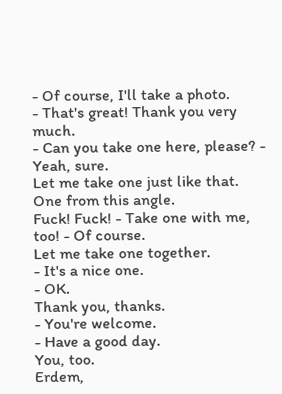- Of course, I'll take a photo.
- That's great! Thank you very much.
- Can you take one here, please? - Yeah, sure.
Let me take one just like that.
One from this angle.
Fuck! Fuck! - Take one with me, too! - Of course.
Let me take one together.
- It's a nice one.
- OK.
Thank you, thanks.
- You're welcome.
- Have a good day.
You, too.
Erdem,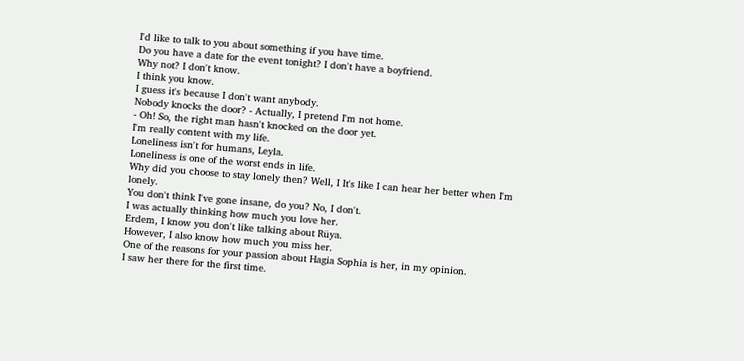I'd like to talk to you about something if you have time.
Do you have a date for the event tonight? I don't have a boyfriend.
Why not? I don't know.
I think you know.
I guess it's because I don't want anybody.
Nobody knocks the door? - Actually, I pretend I'm not home.
- Oh! So, the right man hasn't knocked on the door yet.
I'm really content with my life.
Loneliness isn't for humans, Leyla.
Loneliness is one of the worst ends in life.
Why did you choose to stay lonely then? Well, I It's like I can hear her better when I'm lonely.
You don't think I've gone insane, do you? No, I don't.
I was actually thinking how much you love her.
Erdem, I know you don't like talking about Rüya.
However, I also know how much you miss her.
One of the reasons for your passion about Hagia Sophia is her, in my opinion.
I saw her there for the first time.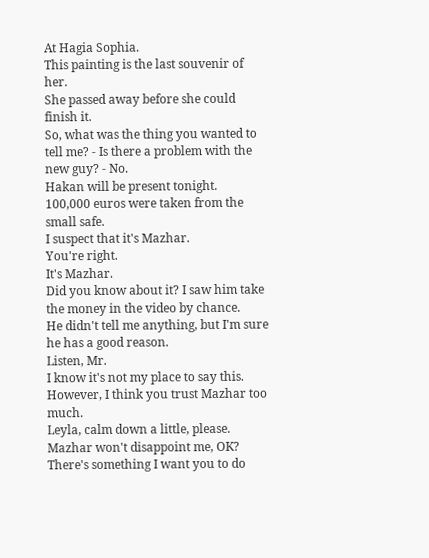At Hagia Sophia.
This painting is the last souvenir of her.
She passed away before she could finish it.
So, what was the thing you wanted to tell me? - Is there a problem with the new guy? - No.
Hakan will be present tonight.
100,000 euros were taken from the small safe.
I suspect that it's Mazhar.
You're right.
It's Mazhar.
Did you know about it? I saw him take the money in the video by chance.
He didn't tell me anything, but I'm sure he has a good reason.
Listen, Mr.
I know it's not my place to say this.
However, I think you trust Mazhar too much.
Leyla, calm down a little, please.
Mazhar won't disappoint me, OK? There's something I want you to do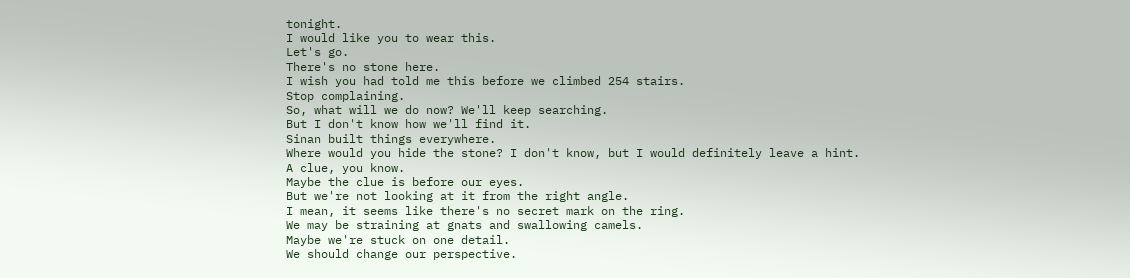tonight.
I would like you to wear this.
Let's go.
There's no stone here.
I wish you had told me this before we climbed 254 stairs.
Stop complaining.
So, what will we do now? We'll keep searching.
But I don't know how we'll find it.
Sinan built things everywhere.
Where would you hide the stone? I don't know, but I would definitely leave a hint.
A clue, you know.
Maybe the clue is before our eyes.
But we're not looking at it from the right angle.
I mean, it seems like there's no secret mark on the ring.
We may be straining at gnats and swallowing camels.
Maybe we're stuck on one detail.
We should change our perspective.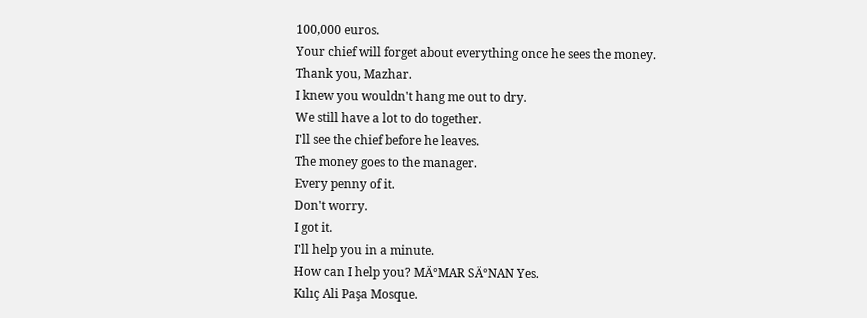100,000 euros.
Your chief will forget about everything once he sees the money.
Thank you, Mazhar.
I knew you wouldn't hang me out to dry.
We still have a lot to do together.
I'll see the chief before he leaves.
The money goes to the manager.
Every penny of it.
Don't worry.
I got it.
I'll help you in a minute.
How can I help you? MÄ°MAR SÄ°NAN Yes.
Kılıç Ali Paşa Mosque.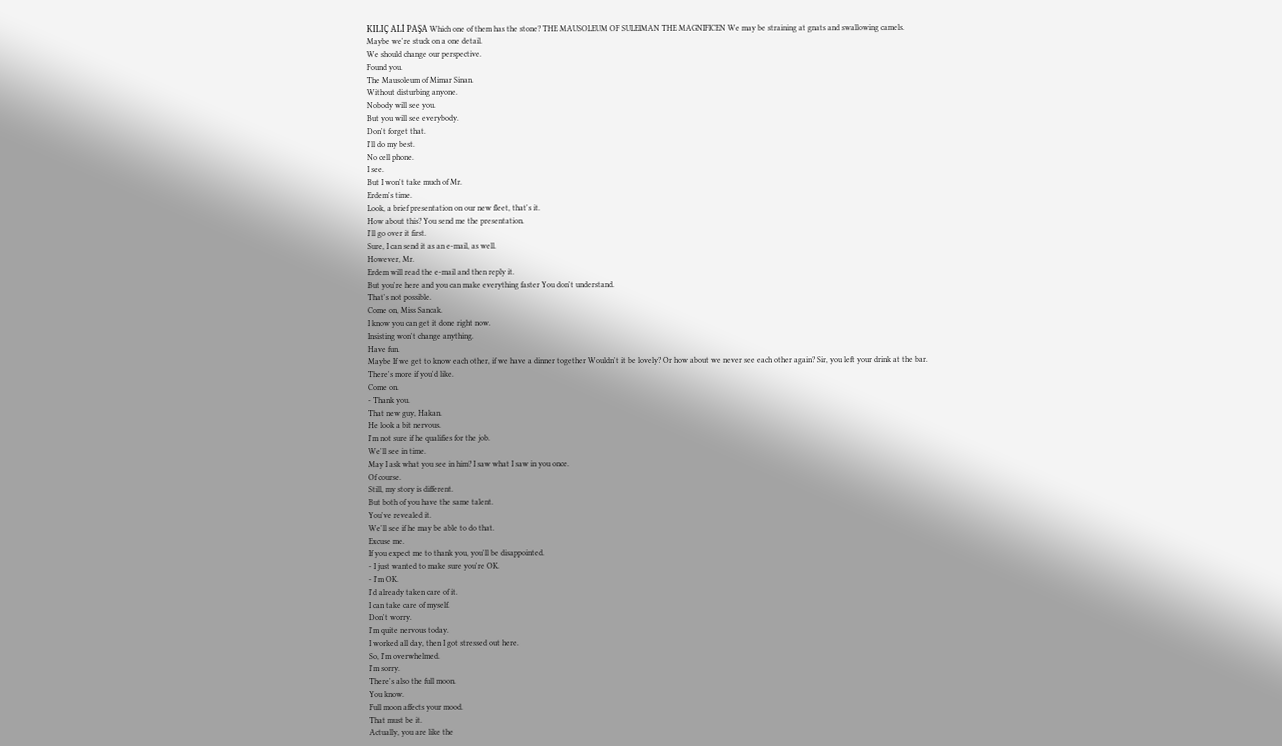KILIÇ ALİ PAŞA Which one of them has the stone? THE MAUSOLEUM OF SULEIMAN THE MAGNIFICEN We may be straining at gnats and swallowing camels.
Maybe we're stuck on a one detail.
We should change our perspective.
Found you.
The Mausoleum of Mimar Sinan.
Without disturbing anyone.
Nobody will see you.
But you will see everybody.
Don't forget that.
I'll do my best.
No cell phone.
I see.
But I won't take much of Mr.
Erdem's time.
Look, a brief presentation on our new fleet, that's it.
How about this? You send me the presentation.
I'll go over it first.
Sure, I can send it as an e-mail, as well.
However, Mr.
Erdem will read the e-mail and then reply it.
But you're here and you can make everything faster You don't understand.
That's not possible.
Come on, Miss Sancak.
I know you can get it done right now.
Insisting won't change anything.
Have fun.
Maybe If we get to know each other, if we have a dinner together Wouldn't it be lovely? Or how about we never see each other again? Sir, you left your drink at the bar.
There's more if you'd like.
Come on.
- Thank you.
That new guy, Hakan.
He look a bit nervous.
I'm not sure if he qualifies for the job.
We'll see in time.
May I ask what you see in him? I saw what I saw in you once.
Of course.
Still, my story is different.
But both of you have the same talent.
You've revealed it.
We'll see if he may be able to do that.
Excuse me.
If you expect me to thank you, you'll be disappointed.
- I just wanted to make sure you're OK.
- I'm OK.
I'd already taken care of it.
I can take care of myself.
Don't worry.
I'm quite nervous today.
I worked all day, then I got stressed out here.
So, I'm overwhelmed.
I'm sorry.
There's also the full moon.
You know.
Full moon affects your mood.
That must be it.
Actually, you are like the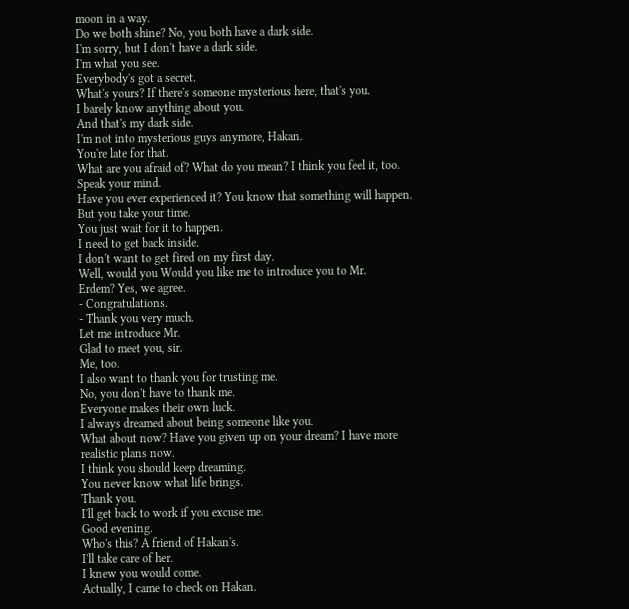moon in a way.
Do we both shine? No, you both have a dark side.
I'm sorry, but I don't have a dark side.
I'm what you see.
Everybody's got a secret.
What's yours? If there's someone mysterious here, that's you.
I barely know anything about you.
And that's my dark side.
I'm not into mysterious guys anymore, Hakan.
You're late for that.
What are you afraid of? What do you mean? I think you feel it, too.
Speak your mind.
Have you ever experienced it? You know that something will happen.
But you take your time.
You just wait for it to happen.
I need to get back inside.
I don't want to get fired on my first day.
Well, would you Would you like me to introduce you to Mr.
Erdem? Yes, we agree.
- Congratulations.
- Thank you very much.
Let me introduce Mr.
Glad to meet you, sir.
Me, too.
I also want to thank you for trusting me.
No, you don't have to thank me.
Everyone makes their own luck.
I always dreamed about being someone like you.
What about now? Have you given up on your dream? I have more realistic plans now.
I think you should keep dreaming.
You never know what life brings.
Thank you.
I'll get back to work if you excuse me.
Good evening.
Who's this? A friend of Hakan's.
I'll take care of her.
I knew you would come.
Actually, I came to check on Hakan.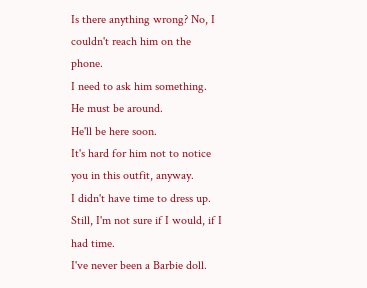Is there anything wrong? No, I couldn't reach him on the phone.
I need to ask him something.
He must be around.
He'll be here soon.
It's hard for him not to notice you in this outfit, anyway.
I didn't have time to dress up.
Still, I'm not sure if I would, if I had time.
I've never been a Barbie doll.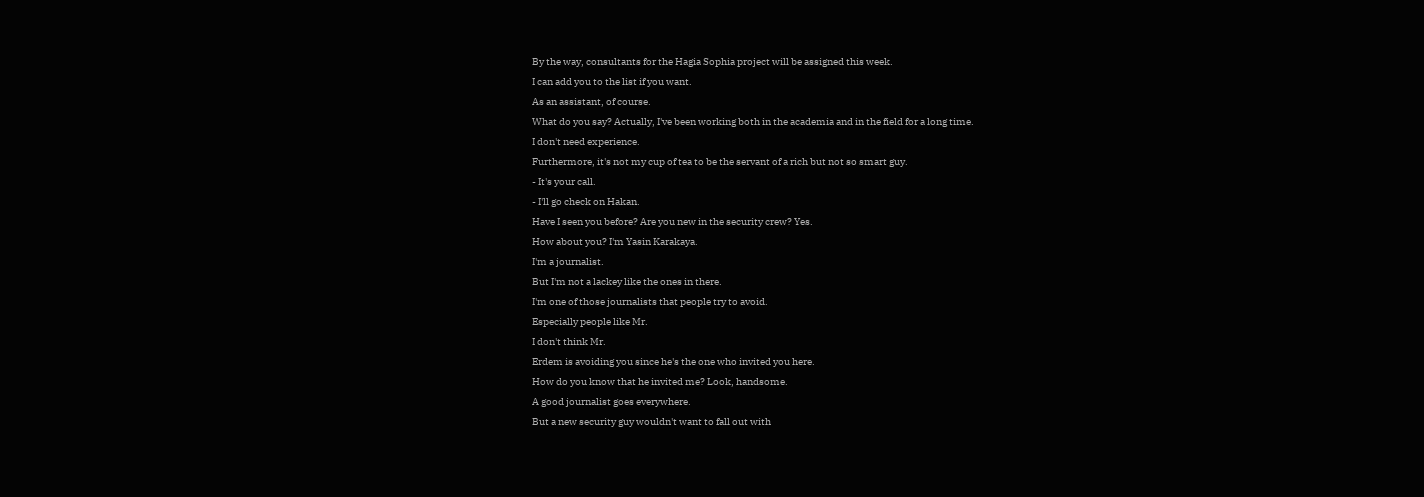By the way, consultants for the Hagia Sophia project will be assigned this week.
I can add you to the list if you want.
As an assistant, of course.
What do you say? Actually, I've been working both in the academia and in the field for a long time.
I don't need experience.
Furthermore, it's not my cup of tea to be the servant of a rich but not so smart guy.
- It's your call.
- I'll go check on Hakan.
Have I seen you before? Are you new in the security crew? Yes.
How about you? I'm Yasin Karakaya.
I'm a journalist.
But I'm not a lackey like the ones in there.
I'm one of those journalists that people try to avoid.
Especially people like Mr.
I don't think Mr.
Erdem is avoiding you since he's the one who invited you here.
How do you know that he invited me? Look, handsome.
A good journalist goes everywhere.
But a new security guy wouldn't want to fall out with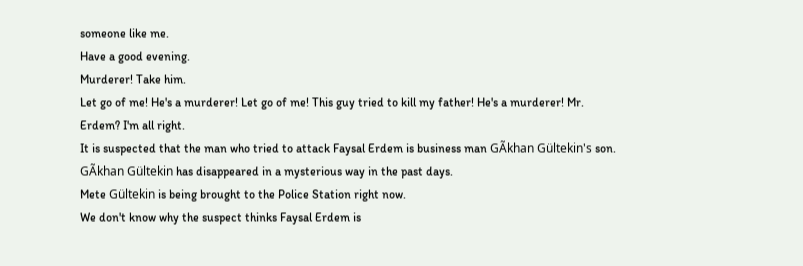someone like me.
Have a good evening.
Murderer! Take him.
Let go of me! He's a murderer! Let go of me! This guy tried to kill my father! He's a murderer! Mr.
Erdem? I'm all right.
It is suspected that the man who tried to attack Faysal Erdem is business man GÃkhan Gültekin's son.
GÃkhan Gültekin has disappeared in a mysterious way in the past days.
Mete Gültekin is being brought to the Police Station right now.
We don't know why the suspect thinks Faysal Erdem is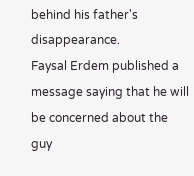behind his father's disappearance.
Faysal Erdem published a message saying that he will be concerned about the guy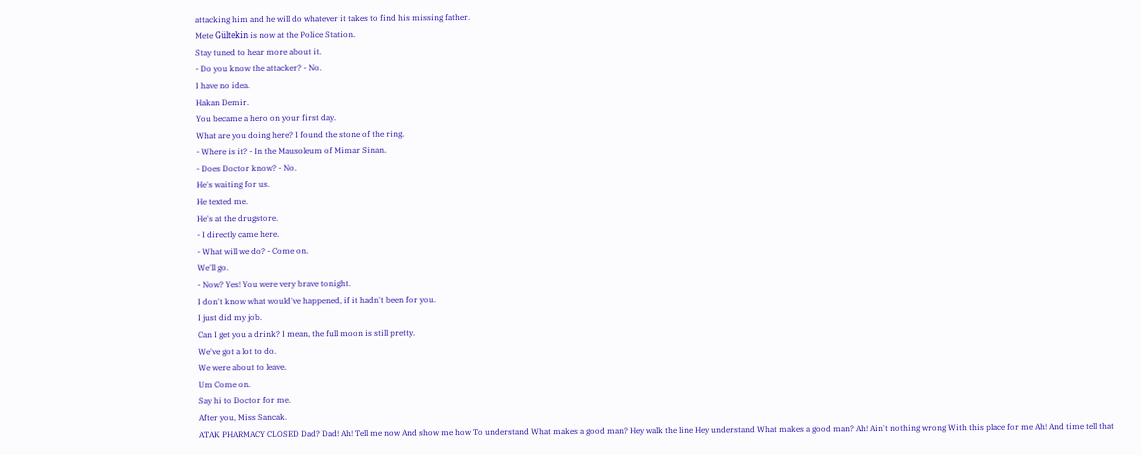attacking him and he will do whatever it takes to find his missing father.
Mete Gültekin is now at the Police Station.
Stay tuned to hear more about it.
- Do you know the attacker? - No.
I have no idea.
Hakan Demir.
You became a hero on your first day.
What are you doing here? I found the stone of the ring.
- Where is it? - In the Mausoleum of Mimar Sinan.
- Does Doctor know? - No.
He's waiting for us.
He texted me.
He's at the drugstore.
- I directly came here.
- What will we do? - Come on.
We'll go.
- Now? Yes! You were very brave tonight.
I don't know what would've happened, if it hadn't been for you.
I just did my job.
Can I get you a drink? I mean, the full moon is still pretty.
We've got a lot to do.
We were about to leave.
Um Come on.
Say hi to Doctor for me.
After you, Miss Sancak.
ATAK PHARMACY CLOSED Dad? Dad! Ah! Tell me now And show me how To understand What makes a good man? Hey walk the line Hey understand What makes a good man? Ah! Ain't nothing wrong With this place for me Ah! And time tell that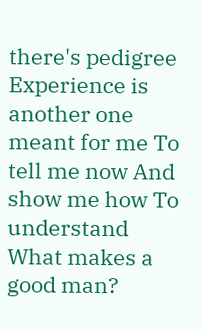there's pedigree Experience is another one meant for me To tell me now And show me how To understand What makes a good man?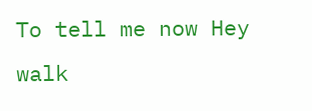To tell me now Hey walk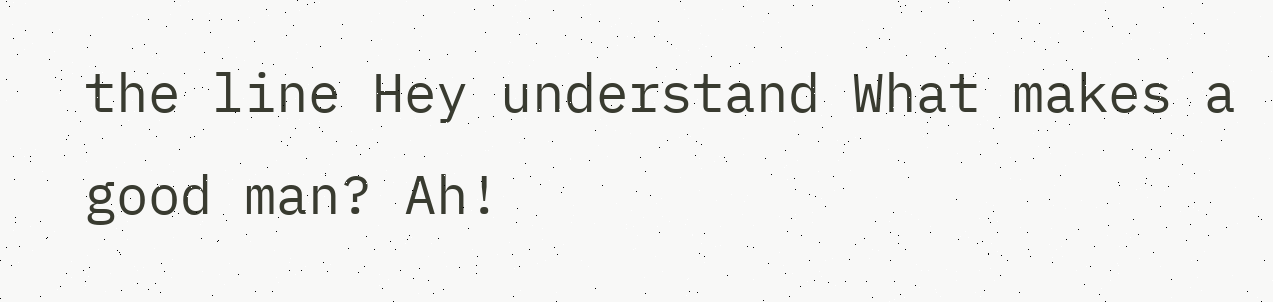the line Hey understand What makes a good man? Ah!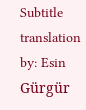Subtitle translation by: Esin Gürgür